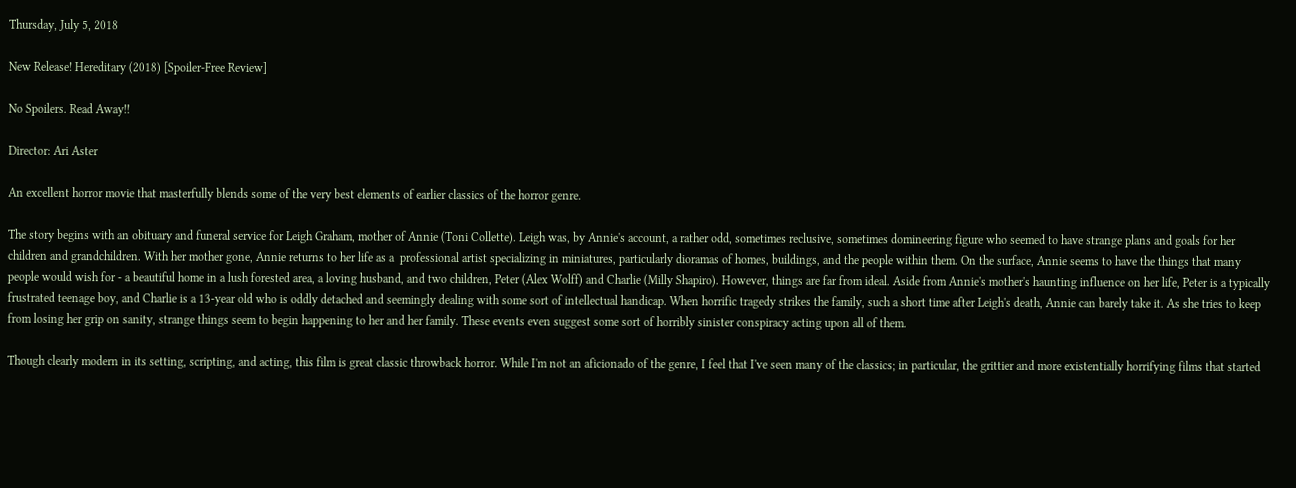Thursday, July 5, 2018

New Release! Hereditary (2018) [Spoiler-Free Review]

No Spoilers. Read Away!!

Director: Ari Aster

An excellent horror movie that masterfully blends some of the very best elements of earlier classics of the horror genre.

The story begins with an obituary and funeral service for Leigh Graham, mother of Annie (Toni Collette). Leigh was, by Annie's account, a rather odd, sometimes reclusive, sometimes domineering figure who seemed to have strange plans and goals for her children and grandchildren. With her mother gone, Annie returns to her life as a  professional artist specializing in miniatures, particularly dioramas of homes, buildings, and the people within them. On the surface, Annie seems to have the things that many people would wish for - a beautiful home in a lush forested area, a loving husband, and two children, Peter (Alex Wolff) and Charlie (Milly Shapiro). However, things are far from ideal. Aside from Annie's mother's haunting influence on her life, Peter is a typically frustrated teenage boy, and Charlie is a 13-year old who is oddly detached and seemingly dealing with some sort of intellectual handicap. When horrific tragedy strikes the family, such a short time after Leigh's death, Annie can barely take it. As she tries to keep from losing her grip on sanity, strange things seem to begin happening to her and her family. These events even suggest some sort of horribly sinister conspiracy acting upon all of them.

Though clearly modern in its setting, scripting, and acting, this film is great classic throwback horror. While I'm not an aficionado of the genre, I feel that I've seen many of the classics; in particular, the grittier and more existentially horrifying films that started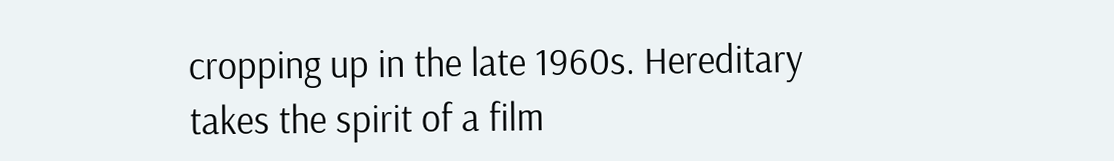cropping up in the late 1960s. Hereditary takes the spirit of a film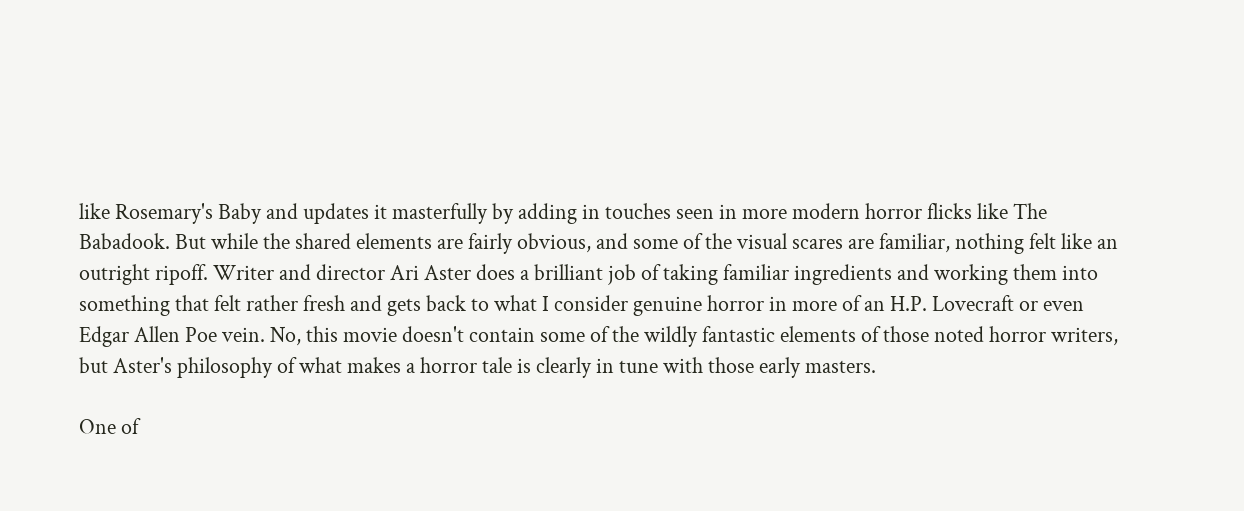like Rosemary's Baby and updates it masterfully by adding in touches seen in more modern horror flicks like The Babadook. But while the shared elements are fairly obvious, and some of the visual scares are familiar, nothing felt like an outright ripoff. Writer and director Ari Aster does a brilliant job of taking familiar ingredients and working them into something that felt rather fresh and gets back to what I consider genuine horror in more of an H.P. Lovecraft or even Edgar Allen Poe vein. No, this movie doesn't contain some of the wildly fantastic elements of those noted horror writers, but Aster's philosophy of what makes a horror tale is clearly in tune with those early masters.

One of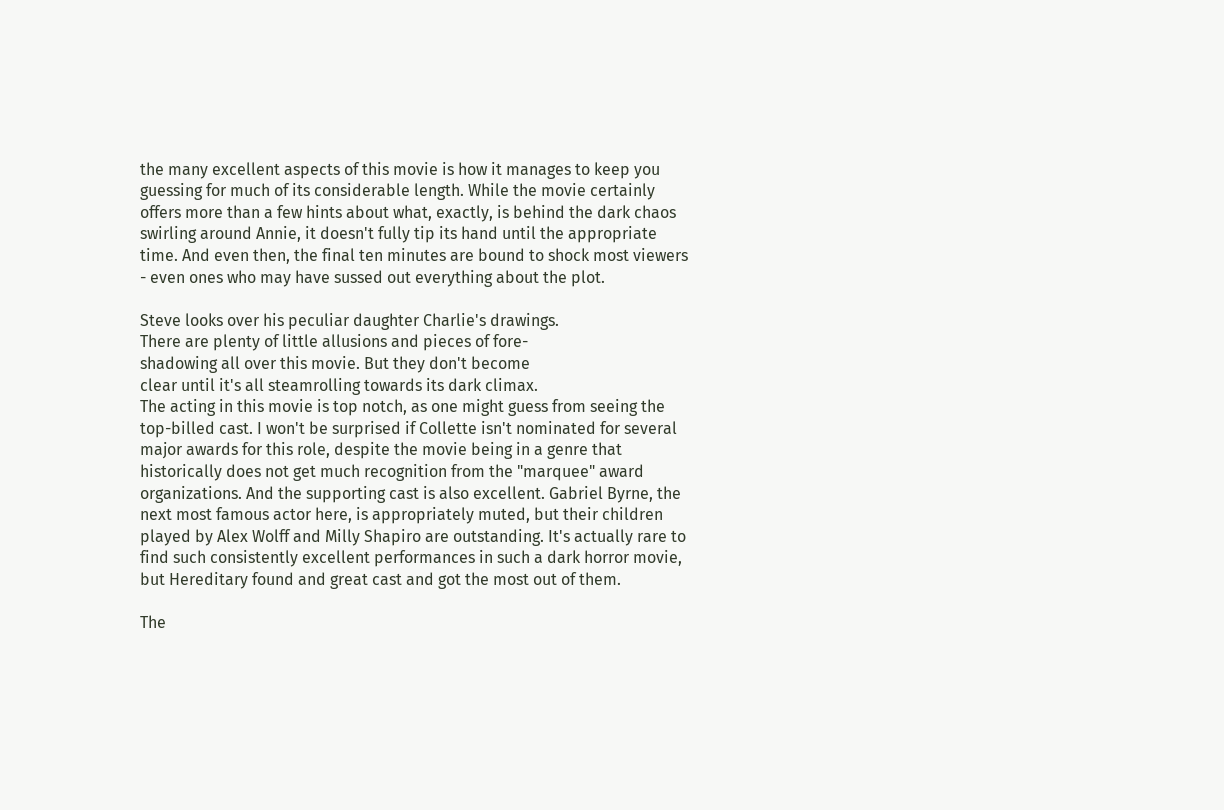the many excellent aspects of this movie is how it manages to keep you guessing for much of its considerable length. While the movie certainly offers more than a few hints about what, exactly, is behind the dark chaos swirling around Annie, it doesn't fully tip its hand until the appropriate time. And even then, the final ten minutes are bound to shock most viewers - even ones who may have sussed out everything about the plot.

Steve looks over his peculiar daughter Charlie's drawings.
There are plenty of little allusions and pieces of fore-
shadowing all over this movie. But they don't become
clear until it's all steamrolling towards its dark climax.
The acting in this movie is top notch, as one might guess from seeing the top-billed cast. I won't be surprised if Collette isn't nominated for several major awards for this role, despite the movie being in a genre that historically does not get much recognition from the "marquee" award organizations. And the supporting cast is also excellent. Gabriel Byrne, the next most famous actor here, is appropriately muted, but their children played by Alex Wolff and Milly Shapiro are outstanding. It's actually rare to find such consistently excellent performances in such a dark horror movie, but Hereditary found and great cast and got the most out of them.

The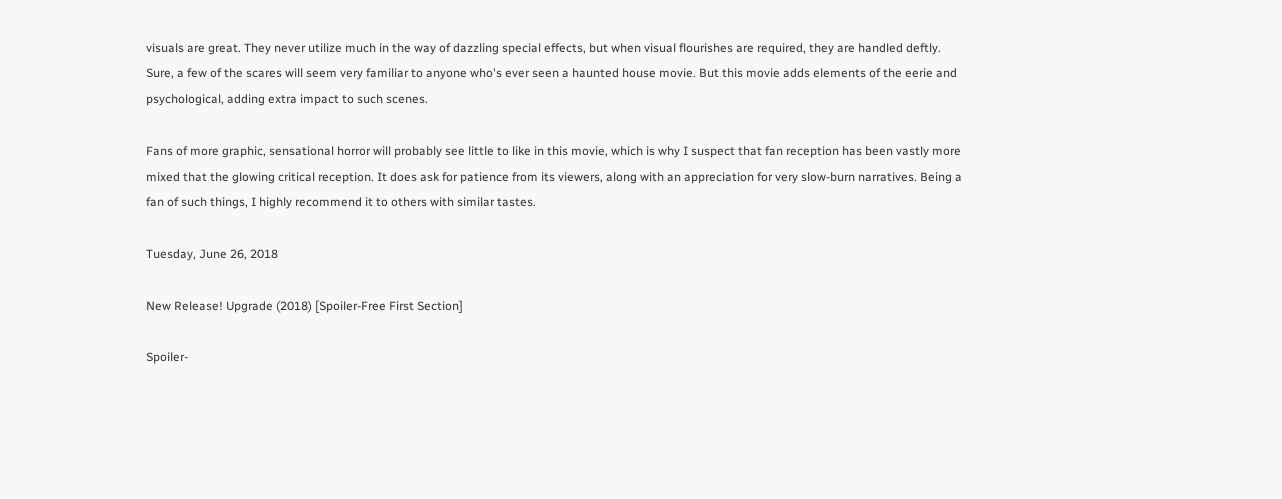visuals are great. They never utilize much in the way of dazzling special effects, but when visual flourishes are required, they are handled deftly. Sure, a few of the scares will seem very familiar to anyone who's ever seen a haunted house movie. But this movie adds elements of the eerie and psychological, adding extra impact to such scenes.

Fans of more graphic, sensational horror will probably see little to like in this movie, which is why I suspect that fan reception has been vastly more mixed that the glowing critical reception. It does ask for patience from its viewers, along with an appreciation for very slow-burn narratives. Being a fan of such things, I highly recommend it to others with similar tastes.

Tuesday, June 26, 2018

New Release! Upgrade (2018) [Spoiler-Free First Section]

Spoiler-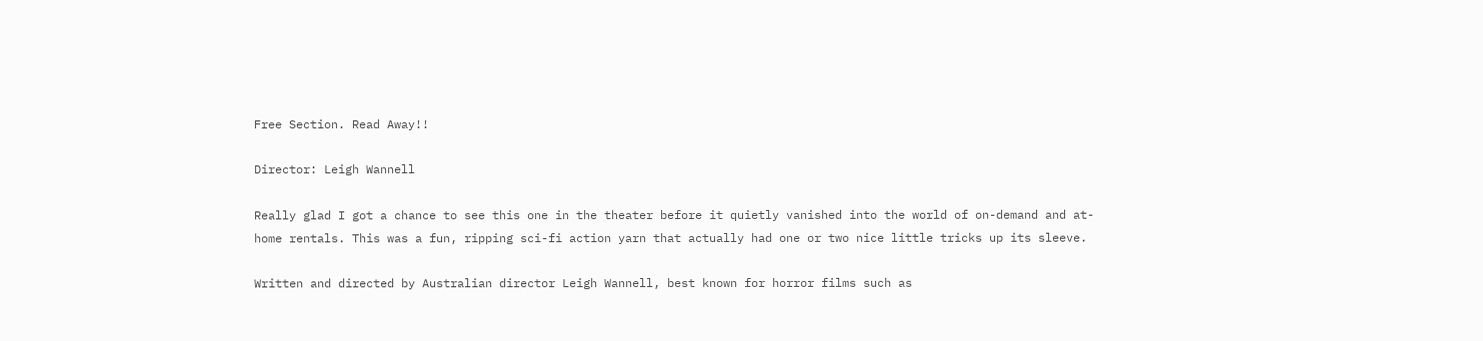Free Section. Read Away!!

Director: Leigh Wannell

Really glad I got a chance to see this one in the theater before it quietly vanished into the world of on-demand and at-home rentals. This was a fun, ripping sci-fi action yarn that actually had one or two nice little tricks up its sleeve.

Written and directed by Australian director Leigh Wannell, best known for horror films such as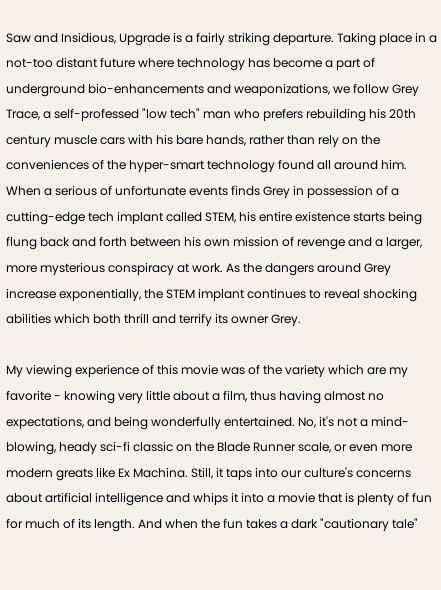Saw and Insidious, Upgrade is a fairly striking departure. Taking place in a not-too distant future where technology has become a part of underground bio-enhancements and weaponizations, we follow Grey Trace, a self-professed "low tech" man who prefers rebuilding his 20th century muscle cars with his bare hands, rather than rely on the conveniences of the hyper-smart technology found all around him. When a serious of unfortunate events finds Grey in possession of a cutting-edge tech implant called STEM, his entire existence starts being flung back and forth between his own mission of revenge and a larger, more mysterious conspiracy at work. As the dangers around Grey increase exponentially, the STEM implant continues to reveal shocking abilities which both thrill and terrify its owner Grey.

My viewing experience of this movie was of the variety which are my favorite - knowing very little about a film, thus having almost no expectations, and being wonderfully entertained. No, it's not a mind-blowing, heady sci-fi classic on the Blade Runner scale, or even more modern greats like Ex Machina. Still, it taps into our culture's concerns about artificial intelligence and whips it into a movie that is plenty of fun for much of its length. And when the fun takes a dark "cautionary tale"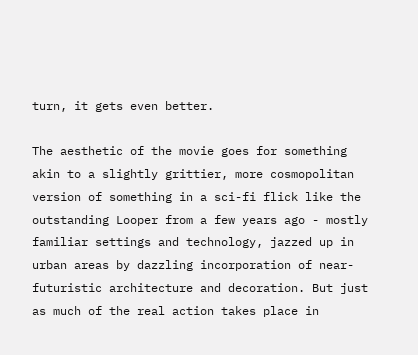turn, it gets even better.

The aesthetic of the movie goes for something akin to a slightly grittier, more cosmopolitan version of something in a sci-fi flick like the outstanding Looper from a few years ago - mostly familiar settings and technology, jazzed up in urban areas by dazzling incorporation of near-futuristic architecture and decoration. But just as much of the real action takes place in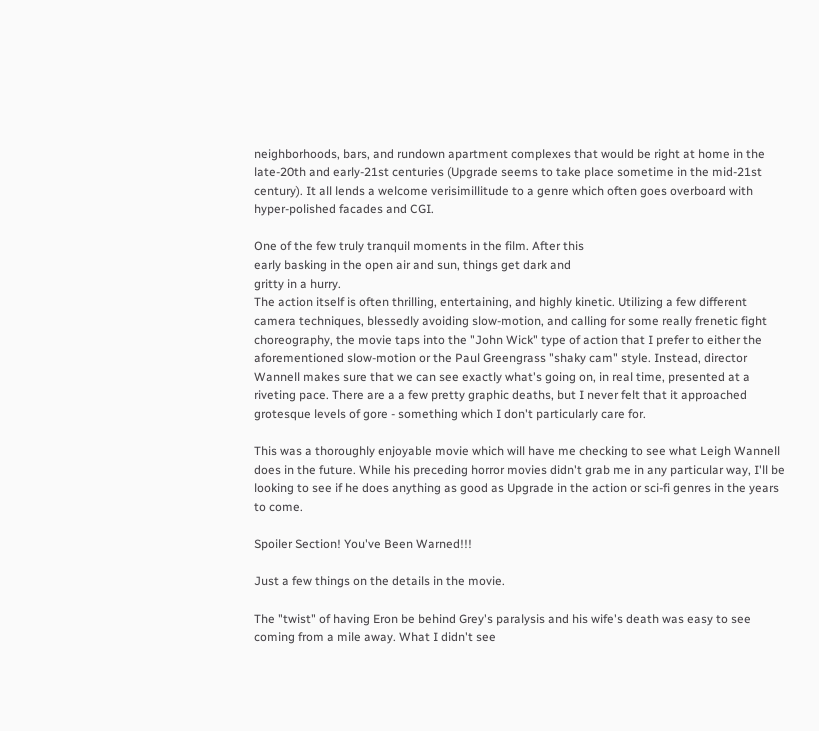neighborhoods, bars, and rundown apartment complexes that would be right at home in the late-20th and early-21st centuries (Upgrade seems to take place sometime in the mid-21st century). It all lends a welcome verisimillitude to a genre which often goes overboard with hyper-polished facades and CGI.

One of the few truly tranquil moments in the film. After this
early basking in the open air and sun, things get dark and
gritty in a hurry.
The action itself is often thrilling, entertaining, and highly kinetic. Utilizing a few different camera techniques, blessedly avoiding slow-motion, and calling for some really frenetic fight choreography, the movie taps into the "John Wick" type of action that I prefer to either the aforementioned slow-motion or the Paul Greengrass "shaky cam" style. Instead, director Wannell makes sure that we can see exactly what's going on, in real time, presented at a riveting pace. There are a a few pretty graphic deaths, but I never felt that it approached grotesque levels of gore - something which I don't particularly care for.

This was a thoroughly enjoyable movie which will have me checking to see what Leigh Wannell does in the future. While his preceding horror movies didn't grab me in any particular way, I'll be looking to see if he does anything as good as Upgrade in the action or sci-fi genres in the years to come.

Spoiler Section! You've Been Warned!!!

Just a few things on the details in the movie.

The "twist" of having Eron be behind Grey's paralysis and his wife's death was easy to see coming from a mile away. What I didn't see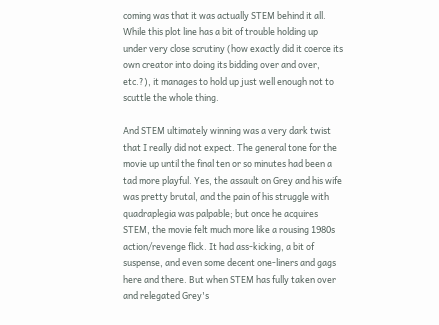coming was that it was actually STEM behind it all. While this plot line has a bit of trouble holding up under very close scrutiny (how exactly did it coerce its own creator into doing its bidding over and over, etc.?), it manages to hold up just well enough not to scuttle the whole thing.

And STEM ultimately winning was a very dark twist that I really did not expect. The general tone for the movie up until the final ten or so minutes had been a tad more playful. Yes, the assault on Grey and his wife was pretty brutal, and the pain of his struggle with quadraplegia was palpable; but once he acquires STEM, the movie felt much more like a rousing 1980s action/revenge flick. It had ass-kicking, a bit of suspense, and even some decent one-liners and gags here and there. But when STEM has fully taken over and relegated Grey's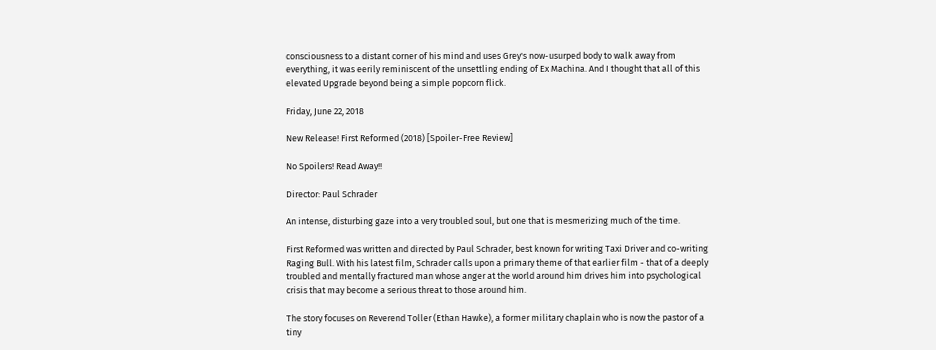consciousness to a distant corner of his mind and uses Grey's now-usurped body to walk away from everything, it was eerily reminiscent of the unsettling ending of Ex Machina. And I thought that all of this elevated Upgrade beyond being a simple popcorn flick.

Friday, June 22, 2018

New Release! First Reformed (2018) [Spoiler-Free Review]

No Spoilers! Read Away!!

Director: Paul Schrader

An intense, disturbing gaze into a very troubled soul, but one that is mesmerizing much of the time.

First Reformed was written and directed by Paul Schrader, best known for writing Taxi Driver and co-writing Raging Bull. With his latest film, Schrader calls upon a primary theme of that earlier film - that of a deeply troubled and mentally fractured man whose anger at the world around him drives him into psychological crisis that may become a serious threat to those around him.

The story focuses on Reverend Toller (Ethan Hawke), a former military chaplain who is now the pastor of a tiny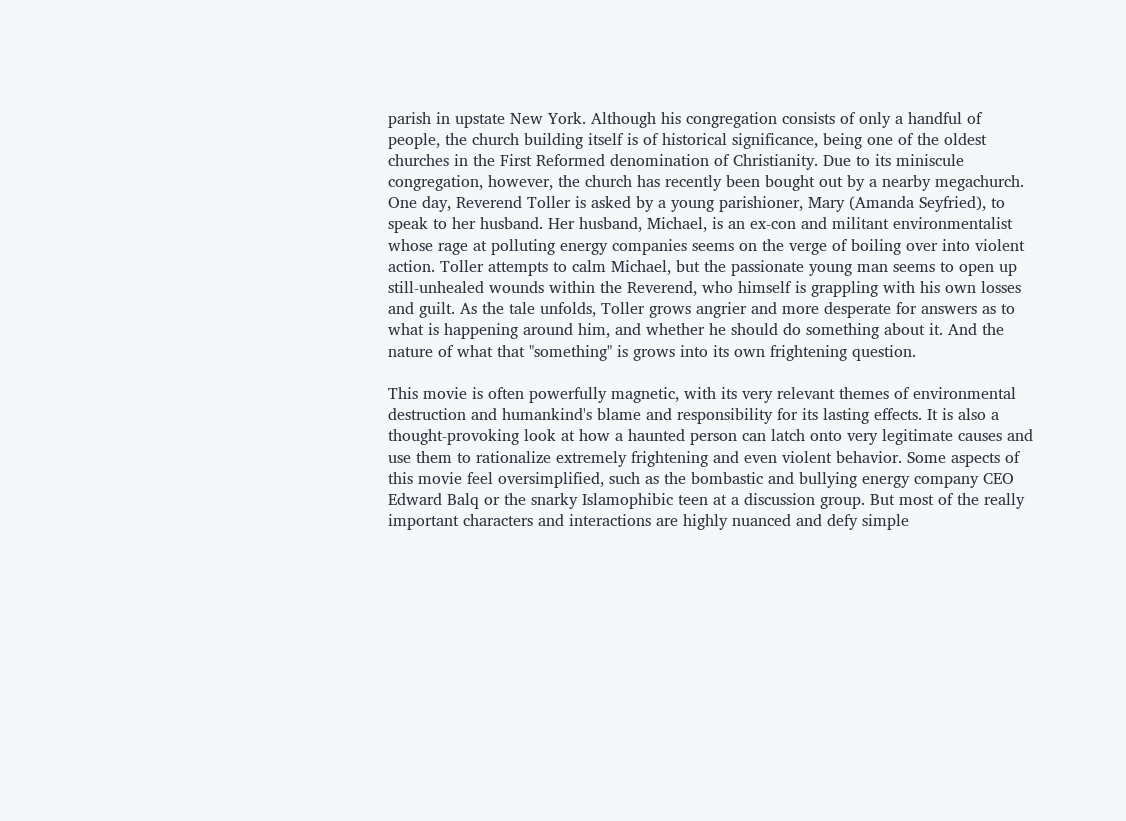parish in upstate New York. Although his congregation consists of only a handful of people, the church building itself is of historical significance, being one of the oldest churches in the First Reformed denomination of Christianity. Due to its miniscule congregation, however, the church has recently been bought out by a nearby megachurch. One day, Reverend Toller is asked by a young parishioner, Mary (Amanda Seyfried), to speak to her husband. Her husband, Michael, is an ex-con and militant environmentalist whose rage at polluting energy companies seems on the verge of boiling over into violent action. Toller attempts to calm Michael, but the passionate young man seems to open up still-unhealed wounds within the Reverend, who himself is grappling with his own losses and guilt. As the tale unfolds, Toller grows angrier and more desperate for answers as to what is happening around him, and whether he should do something about it. And the nature of what that "something" is grows into its own frightening question.

This movie is often powerfully magnetic, with its very relevant themes of environmental destruction and humankind's blame and responsibility for its lasting effects. It is also a thought-provoking look at how a haunted person can latch onto very legitimate causes and use them to rationalize extremely frightening and even violent behavior. Some aspects of this movie feel oversimplified, such as the bombastic and bullying energy company CEO Edward Balq or the snarky Islamophibic teen at a discussion group. But most of the really important characters and interactions are highly nuanced and defy simple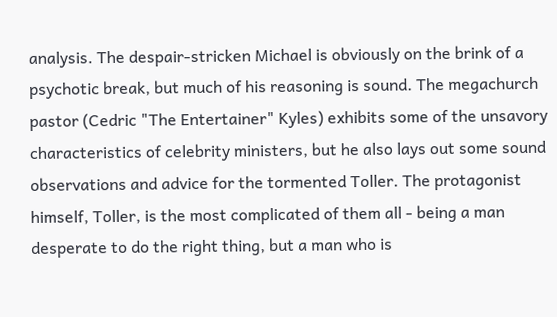analysis. The despair-stricken Michael is obviously on the brink of a psychotic break, but much of his reasoning is sound. The megachurch pastor (Cedric "The Entertainer" Kyles) exhibits some of the unsavory characteristics of celebrity ministers, but he also lays out some sound observations and advice for the tormented Toller. The protagonist himself, Toller, is the most complicated of them all - being a man desperate to do the right thing, but a man who is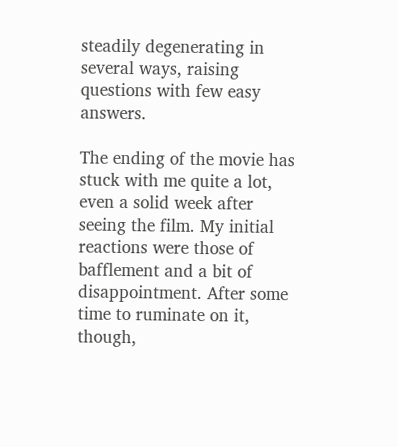steadily degenerating in several ways, raising questions with few easy answers.

The ending of the movie has stuck with me quite a lot, even a solid week after seeing the film. My initial reactions were those of bafflement and a bit of disappointment. After some time to ruminate on it, though,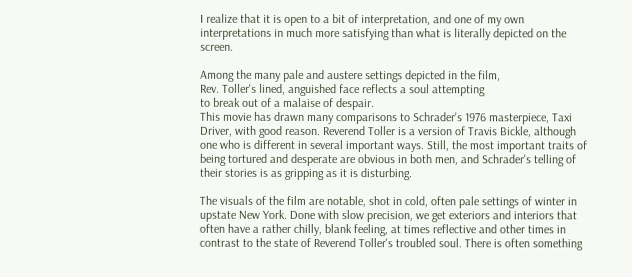I realize that it is open to a bit of interpretation, and one of my own interpretations in much more satisfying than what is literally depicted on the screen.

Among the many pale and austere settings depicted in the film,
Rev. Toller's lined, anguished face reflects a soul attempting
to break out of a malaise of despair.
This movie has drawn many comparisons to Schrader's 1976 masterpiece, Taxi Driver, with good reason. Reverend Toller is a version of Travis Bickle, although one who is different in several important ways. Still, the most important traits of being tortured and desperate are obvious in both men, and Schrader's telling of their stories is as gripping as it is disturbing.

The visuals of the film are notable, shot in cold, often pale settings of winter in upstate New York. Done with slow precision, we get exteriors and interiors that often have a rather chilly, blank feeling, at times reflective and other times in contrast to the state of Reverend Toller's troubled soul. There is often something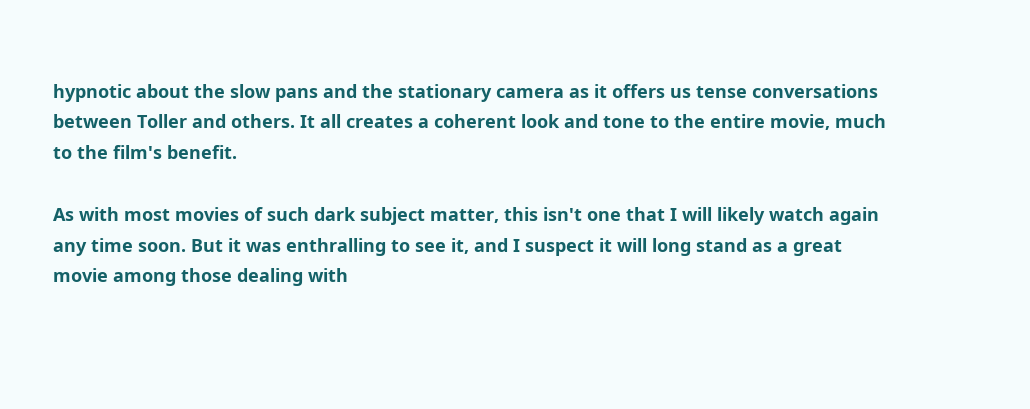hypnotic about the slow pans and the stationary camera as it offers us tense conversations between Toller and others. It all creates a coherent look and tone to the entire movie, much to the film's benefit.

As with most movies of such dark subject matter, this isn't one that I will likely watch again any time soon. But it was enthralling to see it, and I suspect it will long stand as a great movie among those dealing with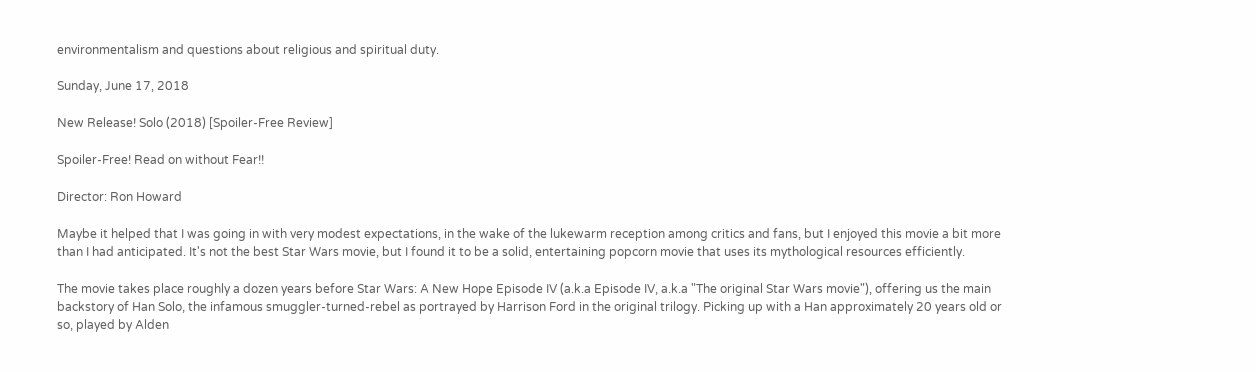environmentalism and questions about religious and spiritual duty.

Sunday, June 17, 2018

New Release! Solo (2018) [Spoiler-Free Review]

Spoiler-Free! Read on without Fear!!

Director: Ron Howard

Maybe it helped that I was going in with very modest expectations, in the wake of the lukewarm reception among critics and fans, but I enjoyed this movie a bit more than I had anticipated. It's not the best Star Wars movie, but I found it to be a solid, entertaining popcorn movie that uses its mythological resources efficiently.

The movie takes place roughly a dozen years before Star Wars: A New Hope Episode IV (a.k.a Episode IV, a.k.a "The original Star Wars movie"), offering us the main backstory of Han Solo, the infamous smuggler-turned-rebel as portrayed by Harrison Ford in the original trilogy. Picking up with a Han approximately 20 years old or so, played by Alden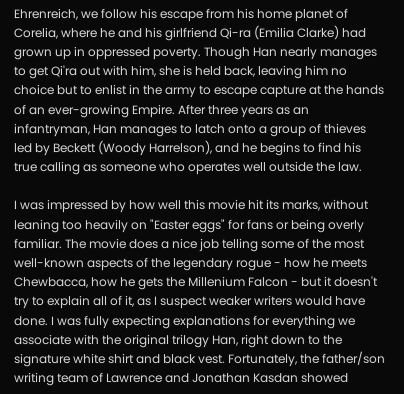Ehrenreich, we follow his escape from his home planet of Corelia, where he and his girlfriend Qi-ra (Emilia Clarke) had grown up in oppressed poverty. Though Han nearly manages to get Qi'ra out with him, she is held back, leaving him no choice but to enlist in the army to escape capture at the hands of an ever-growing Empire. After three years as an infantryman, Han manages to latch onto a group of thieves led by Beckett (Woody Harrelson), and he begins to find his true calling as someone who operates well outside the law.

I was impressed by how well this movie hit its marks, without leaning too heavily on "Easter eggs" for fans or being overly familiar. The movie does a nice job telling some of the most well-known aspects of the legendary rogue - how he meets Chewbacca, how he gets the Millenium Falcon - but it doesn't try to explain all of it, as I suspect weaker writers would have done. I was fully expecting explanations for everything we associate with the original trilogy Han, right down to the signature white shirt and black vest. Fortunately, the father/son writing team of Lawrence and Jonathan Kasdan showed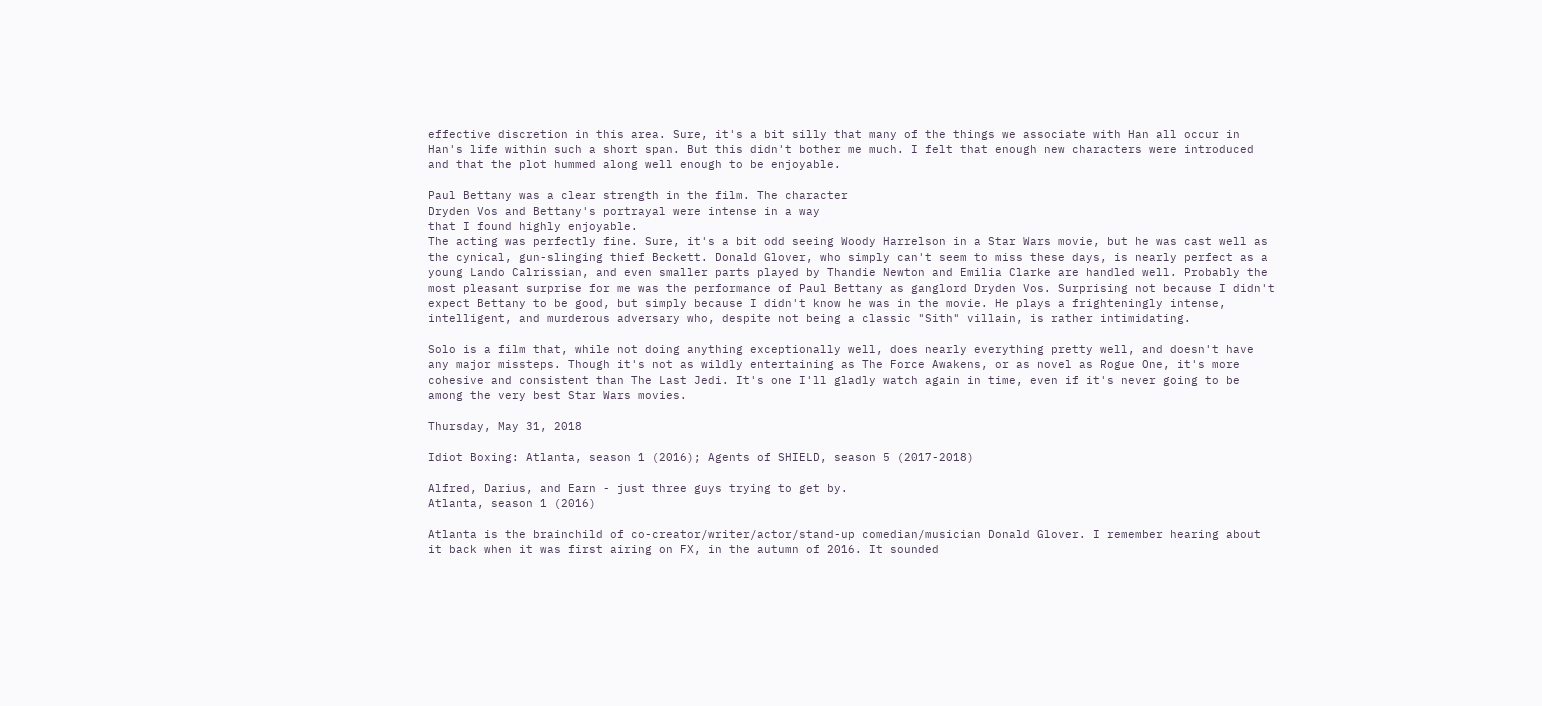effective discretion in this area. Sure, it's a bit silly that many of the things we associate with Han all occur in Han's life within such a short span. But this didn't bother me much. I felt that enough new characters were introduced and that the plot hummed along well enough to be enjoyable.

Paul Bettany was a clear strength in the film. The character
Dryden Vos and Bettany's portrayal were intense in a way
that I found highly enjoyable.
The acting was perfectly fine. Sure, it's a bit odd seeing Woody Harrelson in a Star Wars movie, but he was cast well as the cynical, gun-slinging thief Beckett. Donald Glover, who simply can't seem to miss these days, is nearly perfect as a young Lando Calrissian, and even smaller parts played by Thandie Newton and Emilia Clarke are handled well. Probably the most pleasant surprise for me was the performance of Paul Bettany as ganglord Dryden Vos. Surprising not because I didn't expect Bettany to be good, but simply because I didn't know he was in the movie. He plays a frighteningly intense, intelligent, and murderous adversary who, despite not being a classic "Sith" villain, is rather intimidating.

Solo is a film that, while not doing anything exceptionally well, does nearly everything pretty well, and doesn't have any major missteps. Though it's not as wildly entertaining as The Force Awakens, or as novel as Rogue One, it's more cohesive and consistent than The Last Jedi. It's one I'll gladly watch again in time, even if it's never going to be among the very best Star Wars movies.

Thursday, May 31, 2018

Idiot Boxing: Atlanta, season 1 (2016); Agents of SHIELD, season 5 (2017-2018)

Alfred, Darius, and Earn - just three guys trying to get by.
Atlanta, season 1 (2016)

Atlanta is the brainchild of co-creator/writer/actor/stand-up comedian/musician Donald Glover. I remember hearing about it back when it was first airing on FX, in the autumn of 2016. It sounded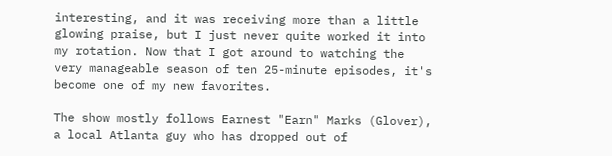interesting, and it was receiving more than a little glowing praise, but I just never quite worked it into my rotation. Now that I got around to watching the very manageable season of ten 25-minute episodes, it's become one of my new favorites.

The show mostly follows Earnest "Earn" Marks (Glover), a local Atlanta guy who has dropped out of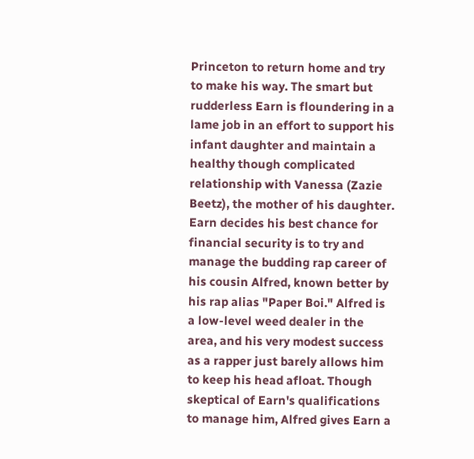Princeton to return home and try to make his way. The smart but rudderless Earn is floundering in a lame job in an effort to support his infant daughter and maintain a healthy though complicated relationship with Vanessa (Zazie Beetz), the mother of his daughter. Earn decides his best chance for financial security is to try and manage the budding rap career of his cousin Alfred, known better by his rap alias "Paper Boi." Alfred is a low-level weed dealer in the area, and his very modest success as a rapper just barely allows him to keep his head afloat. Though skeptical of Earn's qualifications to manage him, Alfred gives Earn a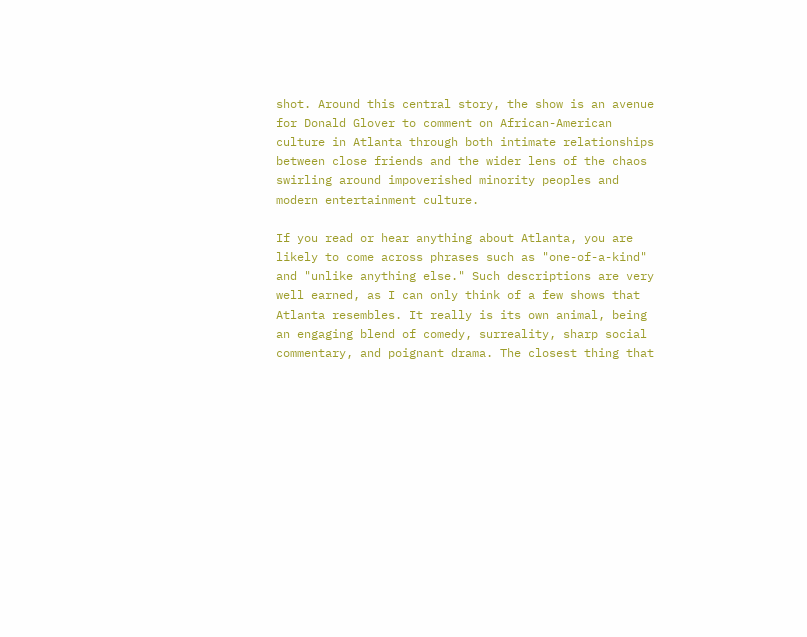shot. Around this central story, the show is an avenue for Donald Glover to comment on African-American culture in Atlanta through both intimate relationships between close friends and the wider lens of the chaos swirling around impoverished minority peoples and modern entertainment culture.

If you read or hear anything about Atlanta, you are likely to come across phrases such as "one-of-a-kind" and "unlike anything else." Such descriptions are very well earned, as I can only think of a few shows that Atlanta resembles. It really is its own animal, being an engaging blend of comedy, surreality, sharp social commentary, and poignant drama. The closest thing that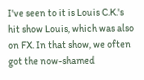I've seen to it is Louis C.K.'s hit show Louis, which was also on FX. In that show, we often got the now-shamed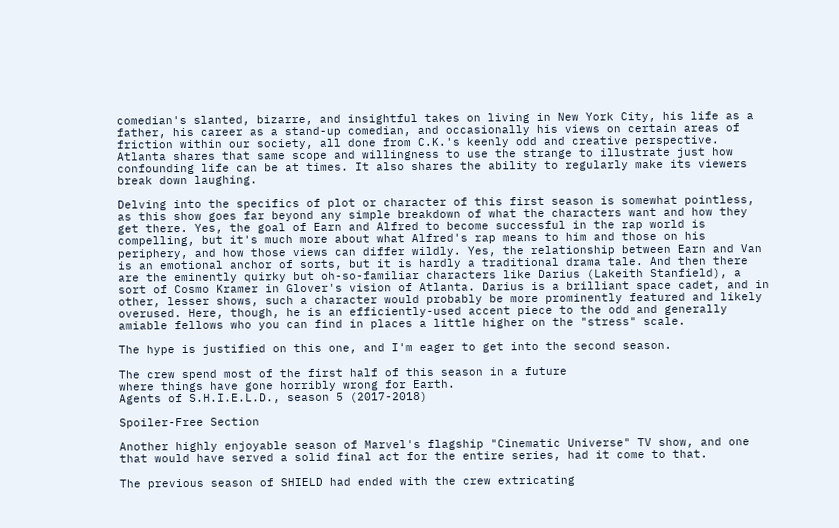comedian's slanted, bizarre, and insightful takes on living in New York City, his life as a father, his career as a stand-up comedian, and occasionally his views on certain areas of friction within our society, all done from C.K.'s keenly odd and creative perspective. Atlanta shares that same scope and willingness to use the strange to illustrate just how confounding life can be at times. It also shares the ability to regularly make its viewers break down laughing.

Delving into the specifics of plot or character of this first season is somewhat pointless, as this show goes far beyond any simple breakdown of what the characters want and how they get there. Yes, the goal of Earn and Alfred to become successful in the rap world is compelling, but it's much more about what Alfred's rap means to him and those on his periphery, and how those views can differ wildly. Yes, the relationship between Earn and Van is an emotional anchor of sorts, but it is hardly a traditional drama tale. And then there are the eminently quirky but oh-so-familiar characters like Darius (Lakeith Stanfield), a sort of Cosmo Kramer in Glover's vision of Atlanta. Darius is a brilliant space cadet, and in other, lesser shows, such a character would probably be more prominently featured and likely overused. Here, though, he is an efficiently-used accent piece to the odd and generally amiable fellows who you can find in places a little higher on the "stress" scale.

The hype is justified on this one, and I'm eager to get into the second season.

The crew spend most of the first half of this season in a future
where things have gone horribly wrong for Earth.
Agents of S.H.I.E.L.D., season 5 (2017-2018)

Spoiler-Free Section

Another highly enjoyable season of Marvel's flagship "Cinematic Universe" TV show, and one that would have served a solid final act for the entire series, had it come to that.

The previous season of SHIELD had ended with the crew extricating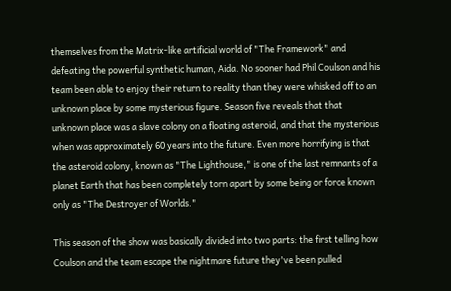themselves from the Matrix-like artificial world of "The Framework" and defeating the powerful synthetic human, Aida. No sooner had Phil Coulson and his team been able to enjoy their return to reality than they were whisked off to an unknown place by some mysterious figure. Season five reveals that that unknown place was a slave colony on a floating asteroid, and that the mysterious when was approximately 60 years into the future. Even more horrifying is that the asteroid colony, known as "The Lighthouse," is one of the last remnants of a planet Earth that has been completely torn apart by some being or force known only as "The Destroyer of Worlds."

This season of the show was basically divided into two parts: the first telling how Coulson and the team escape the nightmare future they've been pulled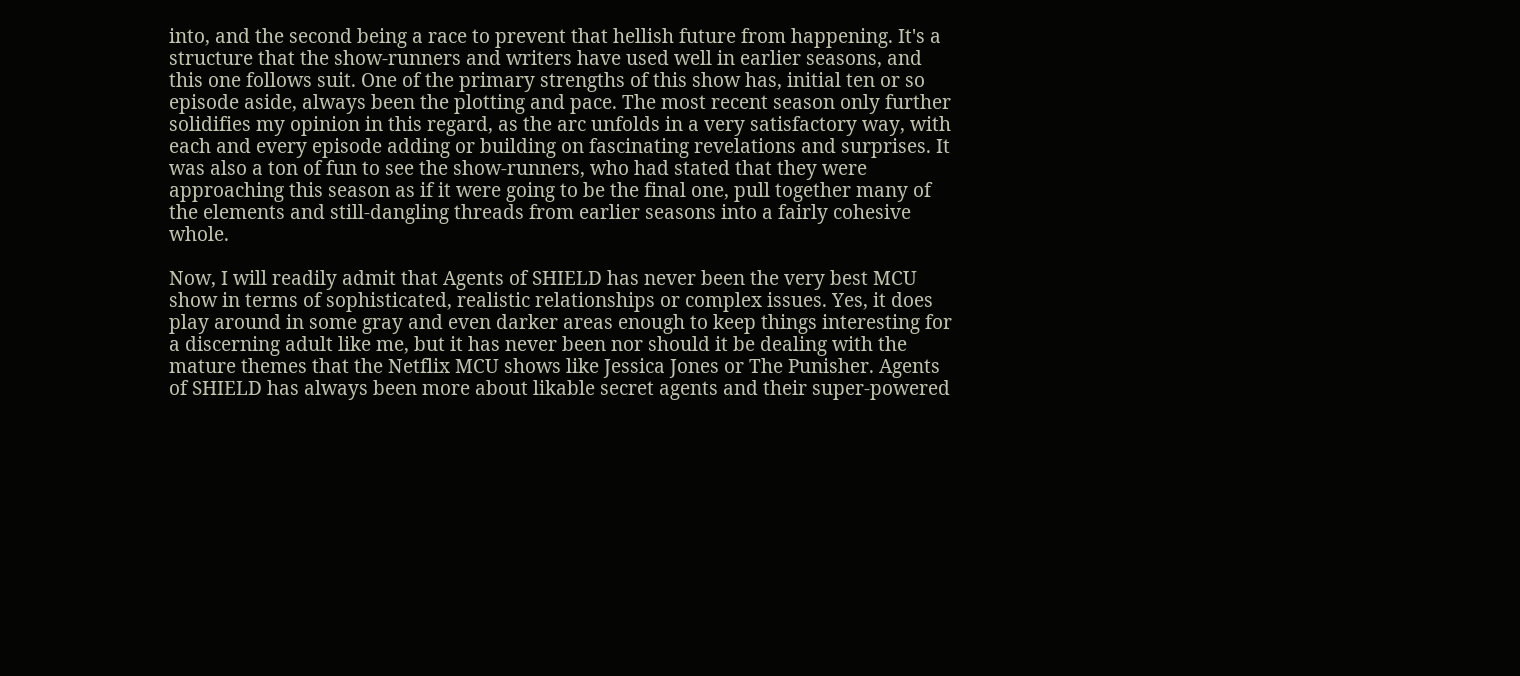into, and the second being a race to prevent that hellish future from happening. It's a structure that the show-runners and writers have used well in earlier seasons, and this one follows suit. One of the primary strengths of this show has, initial ten or so episode aside, always been the plotting and pace. The most recent season only further solidifies my opinion in this regard, as the arc unfolds in a very satisfactory way, with each and every episode adding or building on fascinating revelations and surprises. It was also a ton of fun to see the show-runners, who had stated that they were approaching this season as if it were going to be the final one, pull together many of the elements and still-dangling threads from earlier seasons into a fairly cohesive whole.

Now, I will readily admit that Agents of SHIELD has never been the very best MCU show in terms of sophisticated, realistic relationships or complex issues. Yes, it does play around in some gray and even darker areas enough to keep things interesting for a discerning adult like me, but it has never been nor should it be dealing with the mature themes that the Netflix MCU shows like Jessica Jones or The Punisher. Agents of SHIELD has always been more about likable secret agents and their super-powered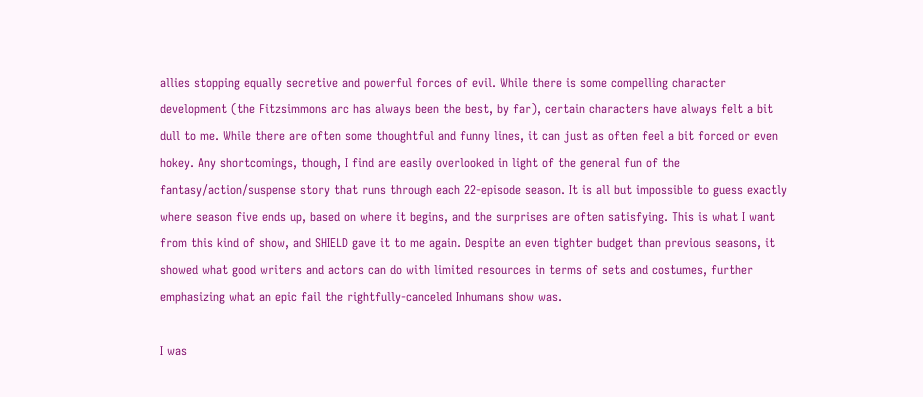allies stopping equally secretive and powerful forces of evil. While there is some compelling character development (the Fitzsimmons arc has always been the best, by far), certain characters have always felt a bit dull to me. While there are often some thoughtful and funny lines, it can just as often feel a bit forced or even hokey. Any shortcomings, though, I find are easily overlooked in light of the general fun of the fantasy/action/suspense story that runs through each 22-episode season. It is all but impossible to guess exactly where season five ends up, based on where it begins, and the surprises are often satisfying. This is what I want from this kind of show, and SHIELD gave it to me again. Despite an even tighter budget than previous seasons, it showed what good writers and actors can do with limited resources in terms of sets and costumes, further emphasizing what an epic fail the rightfully-canceled Inhumans show was.

I was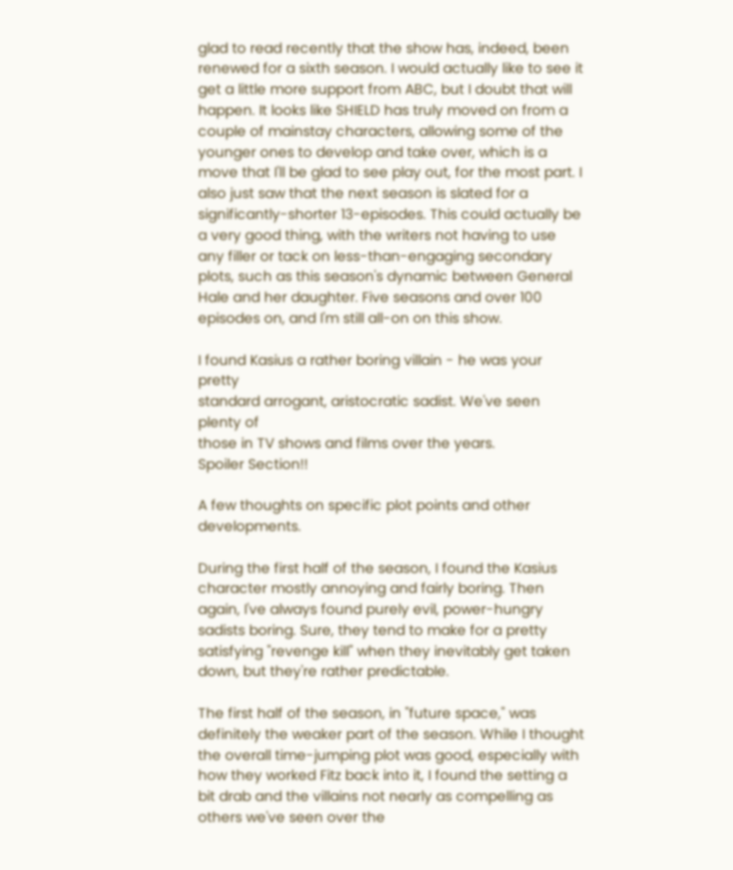glad to read recently that the show has, indeed, been renewed for a sixth season. I would actually like to see it get a little more support from ABC, but I doubt that will happen. It looks like SHIELD has truly moved on from a couple of mainstay characters, allowing some of the younger ones to develop and take over, which is a move that I'll be glad to see play out, for the most part. I also just saw that the next season is slated for a significantly-shorter 13-episodes. This could actually be a very good thing, with the writers not having to use any filler or tack on less-than-engaging secondary plots, such as this season's dynamic between General Hale and her daughter. Five seasons and over 100 episodes on, and I'm still all-on on this show.

I found Kasius a rather boring villain - he was your pretty
standard arrogant, aristocratic sadist. We've seen plenty of
those in TV shows and films over the years.
Spoiler Section!!

A few thoughts on specific plot points and other developments.

During the first half of the season, I found the Kasius character mostly annoying and fairly boring. Then again, I've always found purely evil, power-hungry sadists boring. Sure, they tend to make for a pretty satisfying "revenge kill" when they inevitably get taken down, but they're rather predictable.

The first half of the season, in "future space," was definitely the weaker part of the season. While I thought the overall time-jumping plot was good, especially with how they worked Fitz back into it, I found the setting a bit drab and the villains not nearly as compelling as others we've seen over the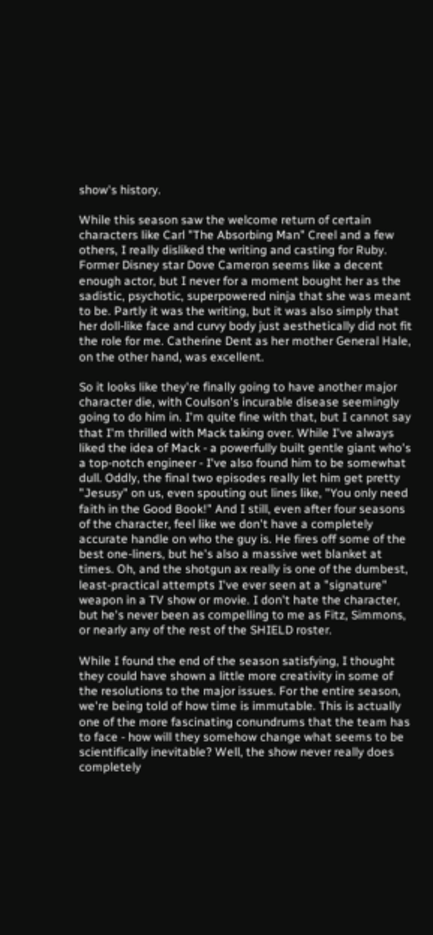show's history.

While this season saw the welcome return of certain characters like Carl "The Absorbing Man" Creel and a few others, I really disliked the writing and casting for Ruby. Former Disney star Dove Cameron seems like a decent enough actor, but I never for a moment bought her as the sadistic, psychotic, superpowered ninja that she was meant to be. Partly it was the writing, but it was also simply that her doll-like face and curvy body just aesthetically did not fit the role for me. Catherine Dent as her mother General Hale, on the other hand, was excellent.

So it looks like they're finally going to have another major character die, with Coulson's incurable disease seemingly going to do him in. I'm quite fine with that, but I cannot say that I'm thrilled with Mack taking over. While I've always liked the idea of Mack - a powerfully built gentle giant who's a top-notch engineer - I've also found him to be somewhat dull. Oddly, the final two episodes really let him get pretty "Jesusy" on us, even spouting out lines like, "You only need faith in the Good Book!" And I still, even after four seasons of the character, feel like we don't have a completely accurate handle on who the guy is. He fires off some of the best one-liners, but he's also a massive wet blanket at times. Oh, and the shotgun ax really is one of the dumbest, least-practical attempts I've ever seen at a "signature" weapon in a TV show or movie. I don't hate the character, but he's never been as compelling to me as Fitz, Simmons, or nearly any of the rest of the SHIELD roster.

While I found the end of the season satisfying, I thought they could have shown a little more creativity in some of the resolutions to the major issues. For the entire season, we're being told of how time is immutable. This is actually one of the more fascinating conundrums that the team has to face - how will they somehow change what seems to be scientifically inevitable? Well, the show never really does completely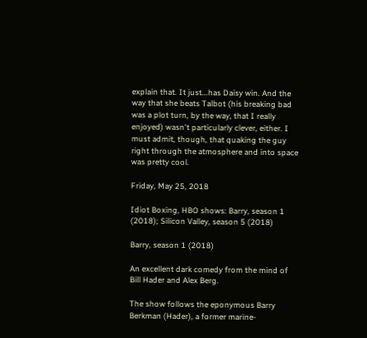explain that. It just...has Daisy win. And the way that she beats Talbot (his breaking bad was a plot turn, by the way, that I really enjoyed) wasn't particularly clever, either. I must admit, though, that quaking the guy right through the atmosphere and into space was pretty cool.

Friday, May 25, 2018

Idiot Boxing, HBO shows: Barry, season 1 (2018); Silicon Valley, season 5 (2018)

Barry, season 1 (2018)

An excellent dark comedy from the mind of Bill Hader and Alex Berg.

The show follows the eponymous Barry Berkman (Hader), a former marine-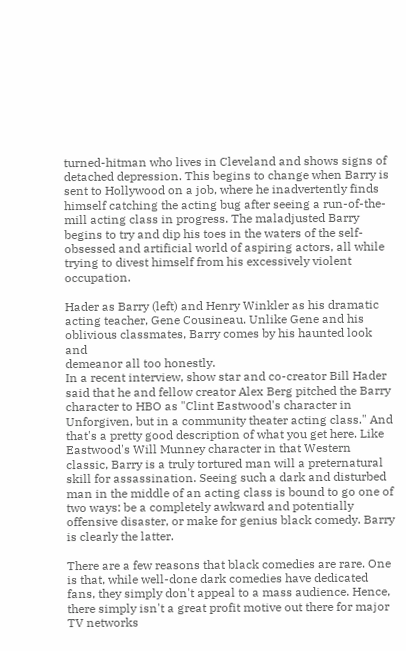turned-hitman who lives in Cleveland and shows signs of detached depression. This begins to change when Barry is sent to Hollywood on a job, where he inadvertently finds himself catching the acting bug after seeing a run-of-the-mill acting class in progress. The maladjusted Barry begins to try and dip his toes in the waters of the self-obsessed and artificial world of aspiring actors, all while trying to divest himself from his excessively violent occupation.

Hader as Barry (left) and Henry Winkler as his dramatic
acting teacher, Gene Cousineau. Unlike Gene and his
oblivious classmates, Barry comes by his haunted look and
demeanor all too honestly.
In a recent interview, show star and co-creator Bill Hader said that he and fellow creator Alex Berg pitched the Barry character to HBO as "Clint Eastwood's character in Unforgiven, but in a community theater acting class." And that's a pretty good description of what you get here. Like Eastwood's Will Munney character in that Western classic, Barry is a truly tortured man will a preternatural skill for assassination. Seeing such a dark and disturbed man in the middle of an acting class is bound to go one of two ways: be a completely awkward and potentially offensive disaster, or make for genius black comedy. Barry is clearly the latter.

There are a few reasons that black comedies are rare. One is that, while well-done dark comedies have dedicated fans, they simply don't appeal to a mass audience. Hence, there simply isn't a great profit motive out there for major TV networks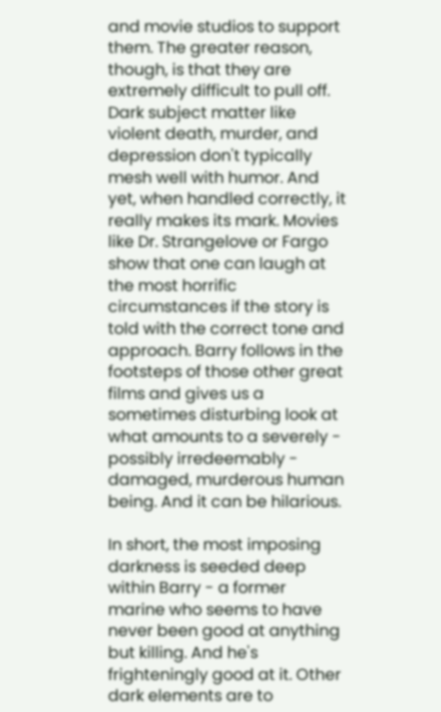and movie studios to support them. The greater reason, though, is that they are extremely difficult to pull off. Dark subject matter like violent death, murder, and depression don't typically mesh well with humor. And yet, when handled correctly, it really makes its mark. Movies like Dr. Strangelove or Fargo show that one can laugh at the most horrific circumstances if the story is told with the correct tone and approach. Barry follows in the footsteps of those other great films and gives us a sometimes disturbing look at what amounts to a severely - possibly irredeemably - damaged, murderous human being. And it can be hilarious.

In short, the most imposing darkness is seeded deep within Barry - a former marine who seems to have never been good at anything but killing. And he's frighteningly good at it. Other dark elements are to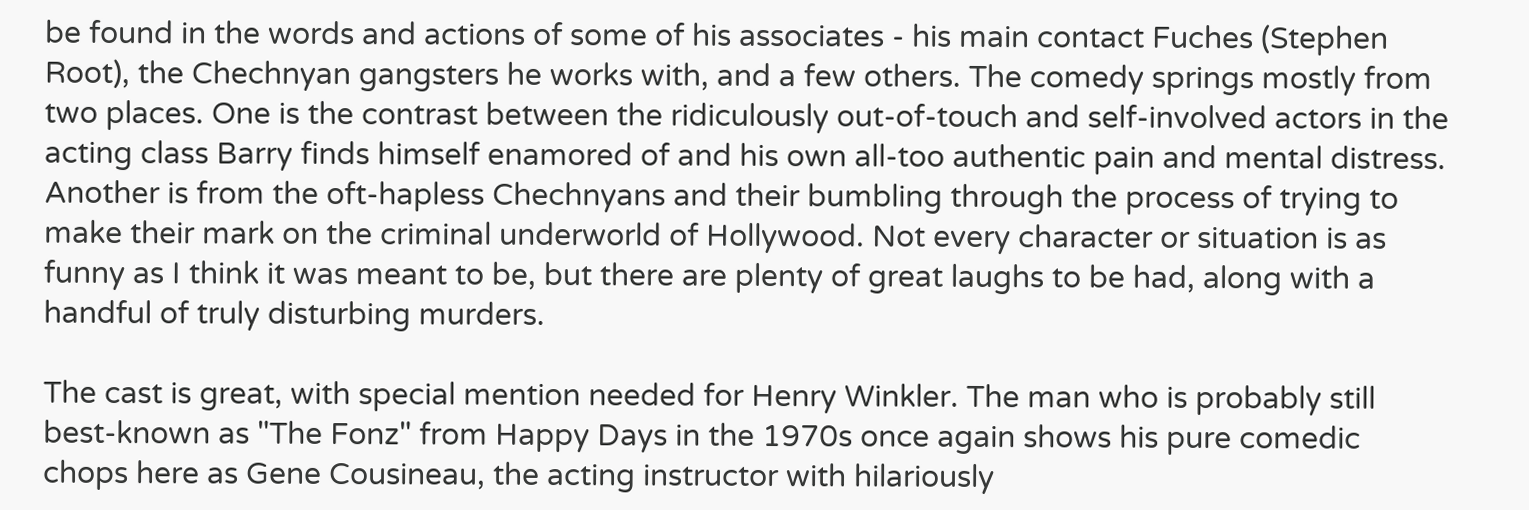be found in the words and actions of some of his associates - his main contact Fuches (Stephen Root), the Chechnyan gangsters he works with, and a few others. The comedy springs mostly from two places. One is the contrast between the ridiculously out-of-touch and self-involved actors in the acting class Barry finds himself enamored of and his own all-too authentic pain and mental distress. Another is from the oft-hapless Chechnyans and their bumbling through the process of trying to make their mark on the criminal underworld of Hollywood. Not every character or situation is as funny as I think it was meant to be, but there are plenty of great laughs to be had, along with a handful of truly disturbing murders.

The cast is great, with special mention needed for Henry Winkler. The man who is probably still best-known as "The Fonz" from Happy Days in the 1970s once again shows his pure comedic chops here as Gene Cousineau, the acting instructor with hilariously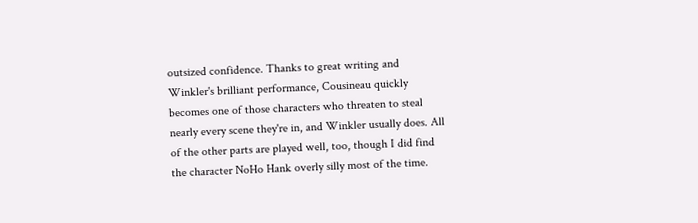outsized confidence. Thanks to great writing and Winkler's brilliant performance, Cousineau quickly becomes one of those characters who threaten to steal nearly every scene they're in, and Winkler usually does. All of the other parts are played well, too, though I did find the character NoHo Hank overly silly most of the time.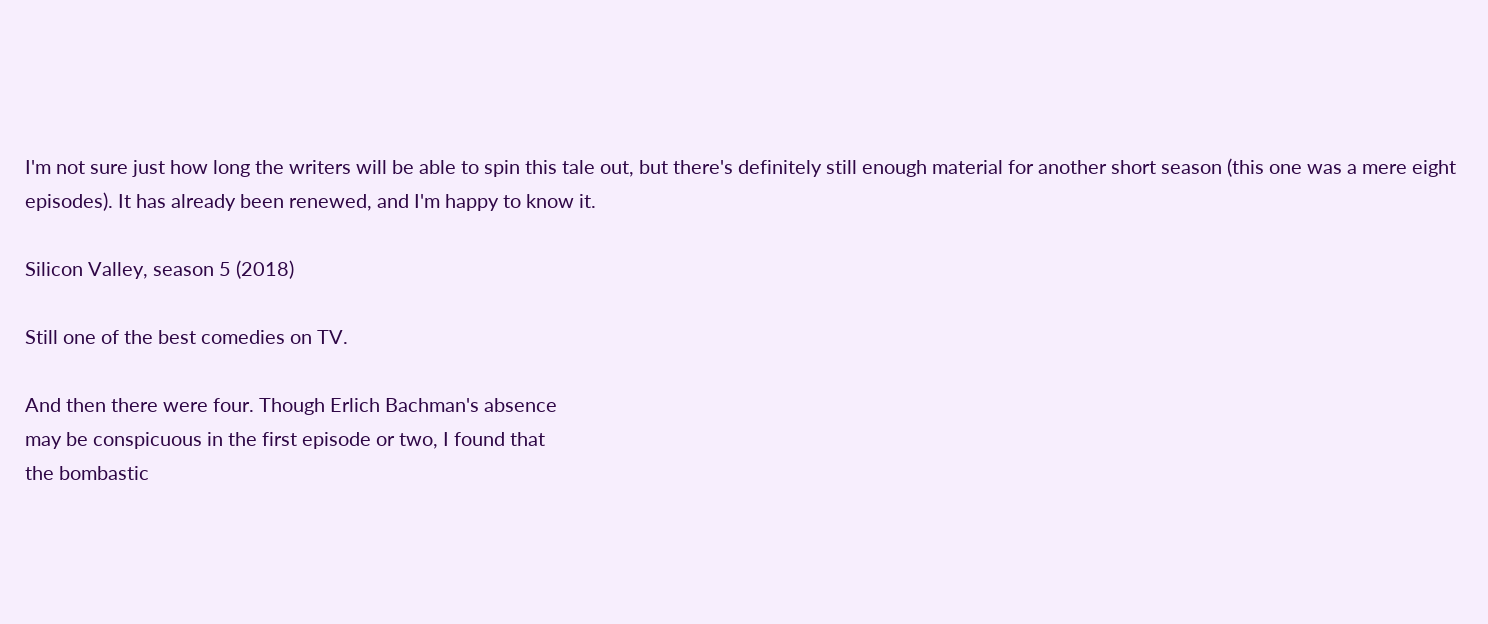I'm not sure just how long the writers will be able to spin this tale out, but there's definitely still enough material for another short season (this one was a mere eight episodes). It has already been renewed, and I'm happy to know it.

Silicon Valley, season 5 (2018)

Still one of the best comedies on TV.

And then there were four. Though Erlich Bachman's absence
may be conspicuous in the first episode or two, I found that
the bombastic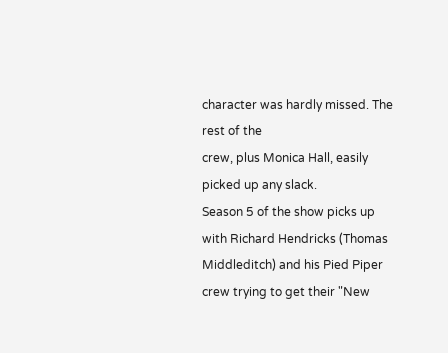character was hardly missed. The rest of the
crew, plus Monica Hall, easily picked up any slack.
Season 5 of the show picks up with Richard Hendricks (Thomas Middleditch) and his Pied Piper crew trying to get their "New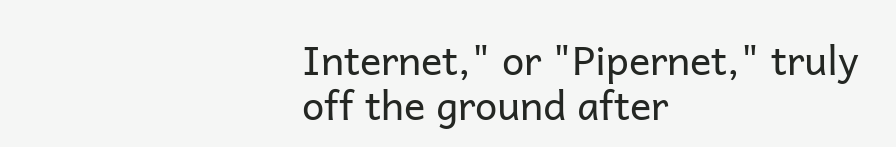Internet," or "Pipernet," truly off the ground after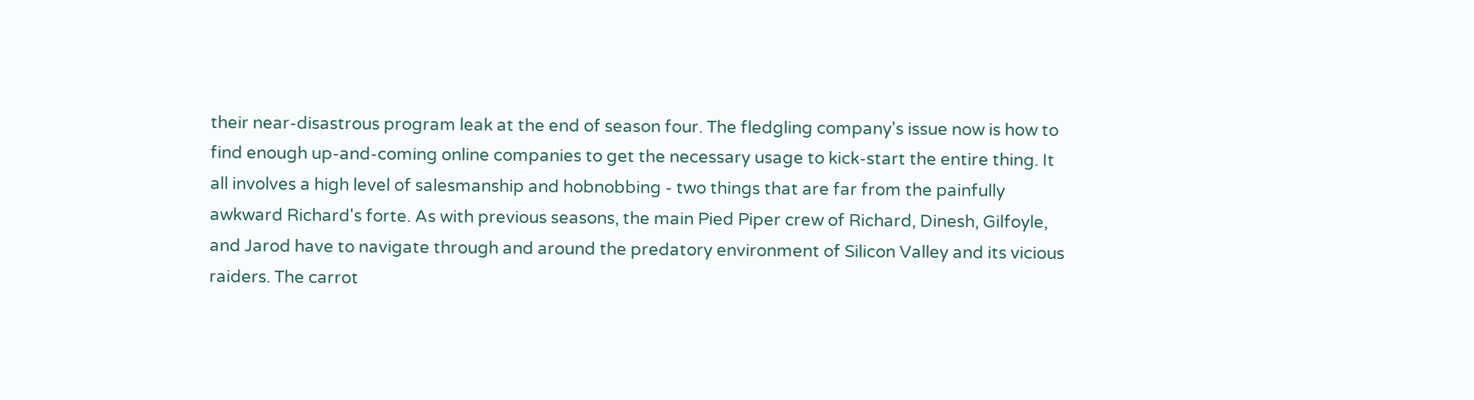their near-disastrous program leak at the end of season four. The fledgling company's issue now is how to find enough up-and-coming online companies to get the necessary usage to kick-start the entire thing. It all involves a high level of salesmanship and hobnobbing - two things that are far from the painfully awkward Richard's forte. As with previous seasons, the main Pied Piper crew of Richard, Dinesh, Gilfoyle, and Jarod have to navigate through and around the predatory environment of Silicon Valley and its vicious raiders. The carrot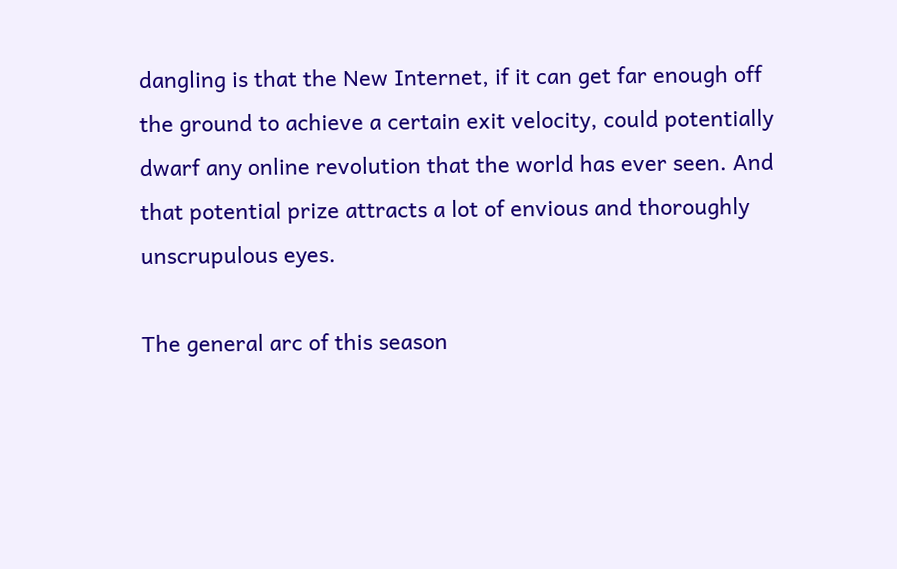dangling is that the New Internet, if it can get far enough off the ground to achieve a certain exit velocity, could potentially dwarf any online revolution that the world has ever seen. And that potential prize attracts a lot of envious and thoroughly unscrupulous eyes.

The general arc of this season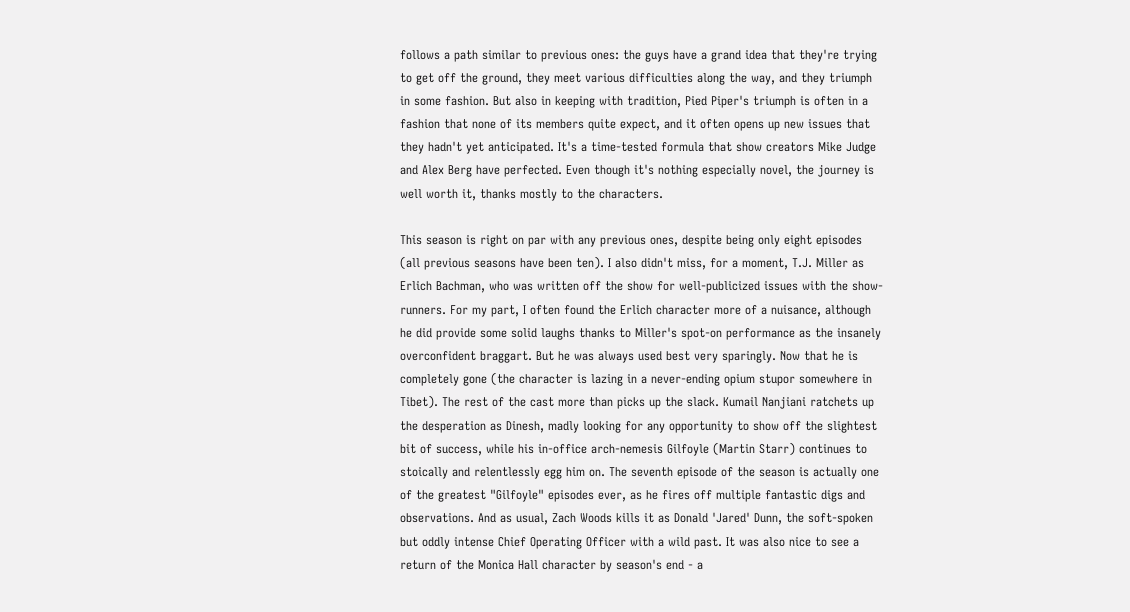follows a path similar to previous ones: the guys have a grand idea that they're trying to get off the ground, they meet various difficulties along the way, and they triumph in some fashion. But also in keeping with tradition, Pied Piper's triumph is often in a fashion that none of its members quite expect, and it often opens up new issues that they hadn't yet anticipated. It's a time-tested formula that show creators Mike Judge and Alex Berg have perfected. Even though it's nothing especially novel, the journey is well worth it, thanks mostly to the characters.

This season is right on par with any previous ones, despite being only eight episodes (all previous seasons have been ten). I also didn't miss, for a moment, T.J. Miller as Erlich Bachman, who was written off the show for well-publicized issues with the show-runners. For my part, I often found the Erlich character more of a nuisance, although he did provide some solid laughs thanks to Miller's spot-on performance as the insanely overconfident braggart. But he was always used best very sparingly. Now that he is completely gone (the character is lazing in a never-ending opium stupor somewhere in Tibet). The rest of the cast more than picks up the slack. Kumail Nanjiani ratchets up the desperation as Dinesh, madly looking for any opportunity to show off the slightest bit of success, while his in-office arch-nemesis Gilfoyle (Martin Starr) continues to stoically and relentlessly egg him on. The seventh episode of the season is actually one of the greatest "Gilfoyle" episodes ever, as he fires off multiple fantastic digs and observations. And as usual, Zach Woods kills it as Donald 'Jared' Dunn, the soft-spoken but oddly intense Chief Operating Officer with a wild past. It was also nice to see a return of the Monica Hall character by season's end - a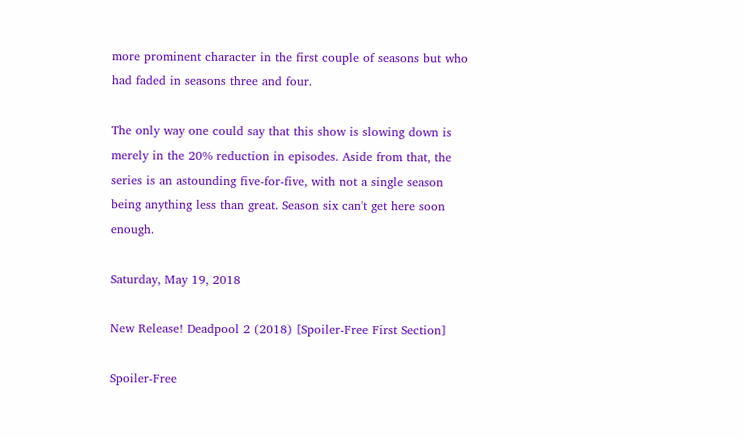more prominent character in the first couple of seasons but who had faded in seasons three and four.

The only way one could say that this show is slowing down is merely in the 20% reduction in episodes. Aside from that, the series is an astounding five-for-five, with not a single season being anything less than great. Season six can't get here soon enough.

Saturday, May 19, 2018

New Release! Deadpool 2 (2018) [Spoiler-Free First Section]

Spoiler-Free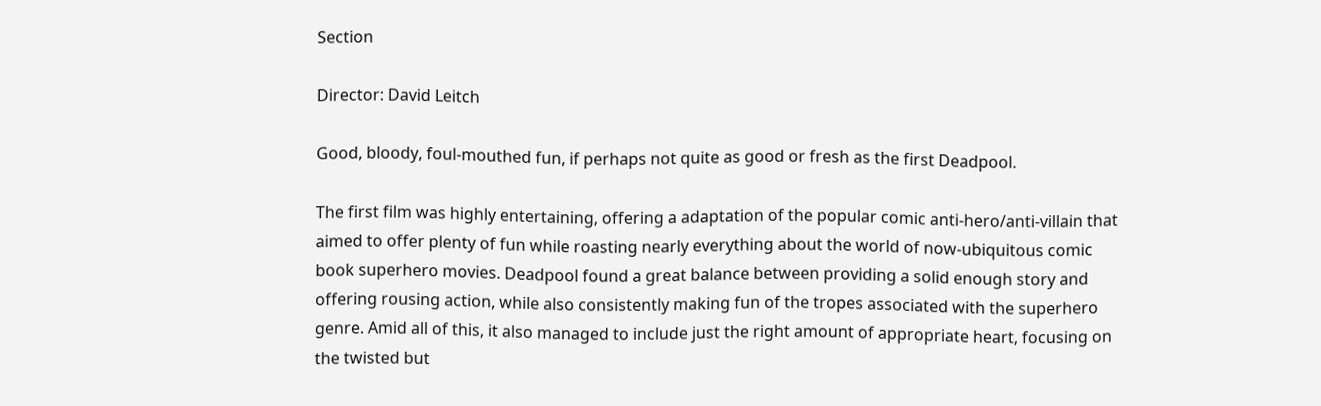Section

Director: David Leitch

Good, bloody, foul-mouthed fun, if perhaps not quite as good or fresh as the first Deadpool.

The first film was highly entertaining, offering a adaptation of the popular comic anti-hero/anti-villain that aimed to offer plenty of fun while roasting nearly everything about the world of now-ubiquitous comic book superhero movies. Deadpool found a great balance between providing a solid enough story and offering rousing action, while also consistently making fun of the tropes associated with the superhero genre. Amid all of this, it also managed to include just the right amount of appropriate heart, focusing on the twisted but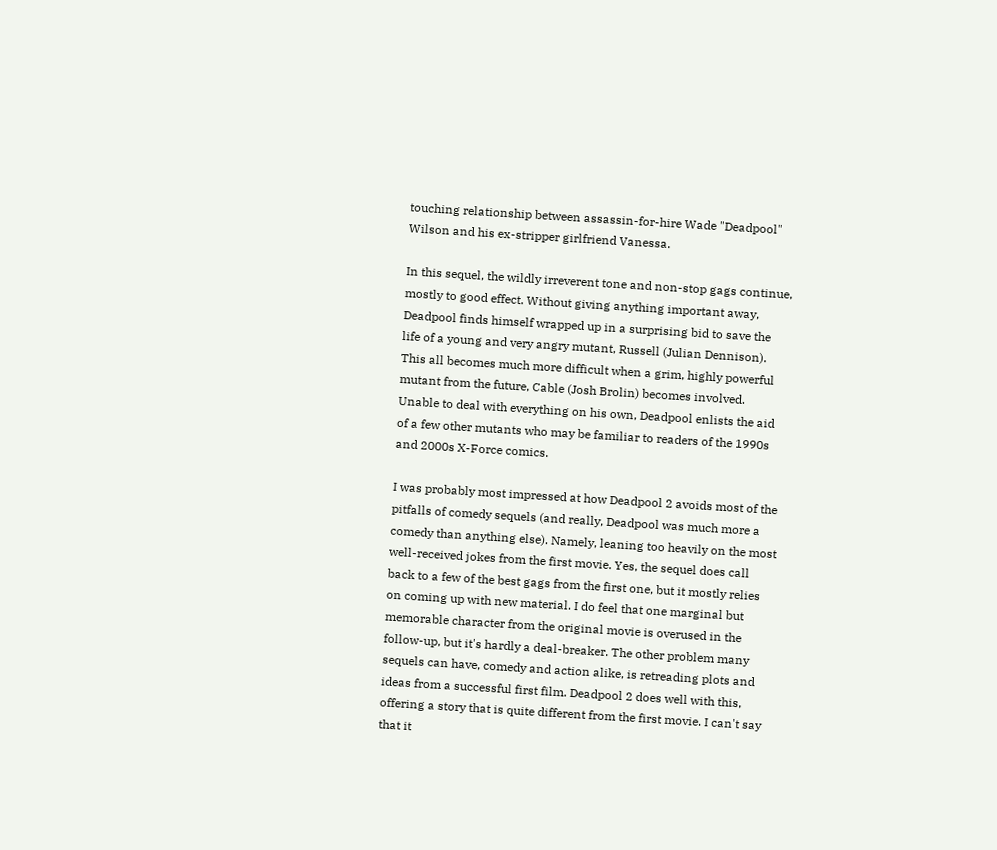touching relationship between assassin-for-hire Wade "Deadpool" Wilson and his ex-stripper girlfriend Vanessa.

In this sequel, the wildly irreverent tone and non-stop gags continue, mostly to good effect. Without giving anything important away, Deadpool finds himself wrapped up in a surprising bid to save the life of a young and very angry mutant, Russell (Julian Dennison). This all becomes much more difficult when a grim, highly powerful mutant from the future, Cable (Josh Brolin) becomes involved. Unable to deal with everything on his own, Deadpool enlists the aid of a few other mutants who may be familiar to readers of the 1990s and 2000s X-Force comics.

I was probably most impressed at how Deadpool 2 avoids most of the pitfalls of comedy sequels (and really, Deadpool was much more a comedy than anything else). Namely, leaning too heavily on the most well-received jokes from the first movie. Yes, the sequel does call back to a few of the best gags from the first one, but it mostly relies on coming up with new material. I do feel that one marginal but memorable character from the original movie is overused in the follow-up, but it's hardly a deal-breaker. The other problem many sequels can have, comedy and action alike, is retreading plots and ideas from a successful first film. Deadpool 2 does well with this, offering a story that is quite different from the first movie. I can't say that it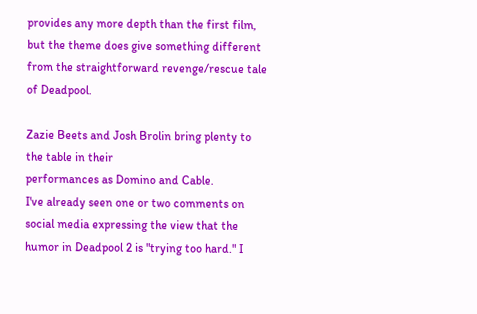provides any more depth than the first film, but the theme does give something different from the straightforward revenge/rescue tale of Deadpool.

Zazie Beets and Josh Brolin bring plenty to the table in their
performances as Domino and Cable.
I've already seen one or two comments on social media expressing the view that the humor in Deadpool 2 is "trying too hard." I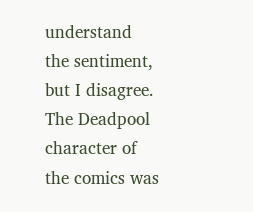understand the sentiment, but I disagree. The Deadpool character of the comics was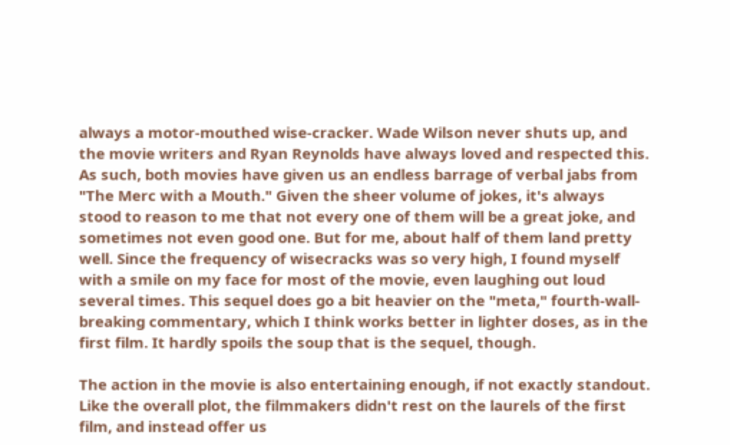always a motor-mouthed wise-cracker. Wade Wilson never shuts up, and the movie writers and Ryan Reynolds have always loved and respected this. As such, both movies have given us an endless barrage of verbal jabs from "The Merc with a Mouth." Given the sheer volume of jokes, it's always stood to reason to me that not every one of them will be a great joke, and sometimes not even good one. But for me, about half of them land pretty well. Since the frequency of wisecracks was so very high, I found myself with a smile on my face for most of the movie, even laughing out loud several times. This sequel does go a bit heavier on the "meta," fourth-wall-breaking commentary, which I think works better in lighter doses, as in the first film. It hardly spoils the soup that is the sequel, though.

The action in the movie is also entertaining enough, if not exactly standout. Like the overall plot, the filmmakers didn't rest on the laurels of the first film, and instead offer us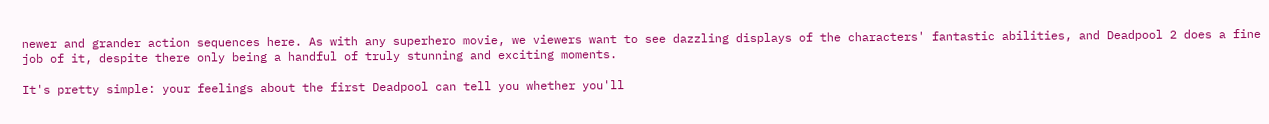newer and grander action sequences here. As with any superhero movie, we viewers want to see dazzling displays of the characters' fantastic abilities, and Deadpool 2 does a fine job of it, despite there only being a handful of truly stunning and exciting moments.

It's pretty simple: your feelings about the first Deadpool can tell you whether you'll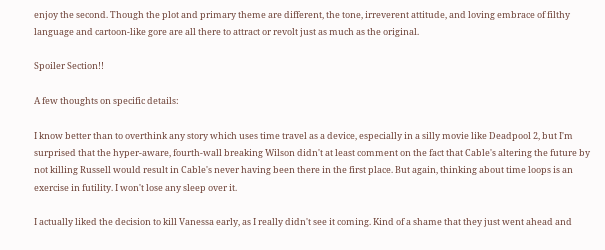enjoy the second. Though the plot and primary theme are different, the tone, irreverent attitude, and loving embrace of filthy language and cartoon-like gore are all there to attract or revolt just as much as the original.

Spoiler Section!!

A few thoughts on specific details:

I know better than to overthink any story which uses time travel as a device, especially in a silly movie like Deadpool 2, but I'm surprised that the hyper-aware, fourth-wall breaking Wilson didn't at least comment on the fact that Cable's altering the future by not killing Russell would result in Cable's never having been there in the first place. But again, thinking about time loops is an exercise in futility. I won't lose any sleep over it.

I actually liked the decision to kill Vanessa early, as I really didn't see it coming. Kind of a shame that they just went ahead and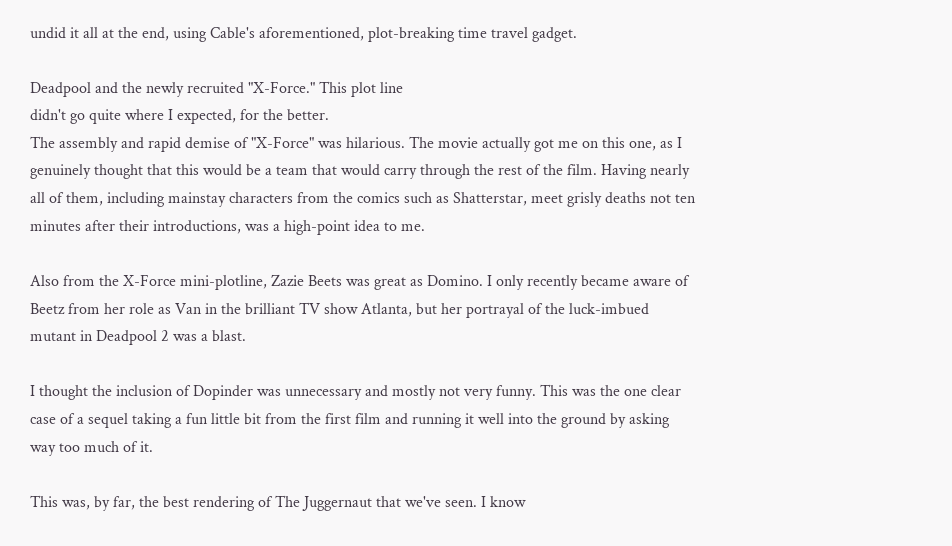undid it all at the end, using Cable's aforementioned, plot-breaking time travel gadget.

Deadpool and the newly recruited "X-Force." This plot line
didn't go quite where I expected, for the better.
The assembly and rapid demise of "X-Force" was hilarious. The movie actually got me on this one, as I genuinely thought that this would be a team that would carry through the rest of the film. Having nearly all of them, including mainstay characters from the comics such as Shatterstar, meet grisly deaths not ten minutes after their introductions, was a high-point idea to me.

Also from the X-Force mini-plotline, Zazie Beets was great as Domino. I only recently became aware of Beetz from her role as Van in the brilliant TV show Atlanta, but her portrayal of the luck-imbued mutant in Deadpool 2 was a blast.

I thought the inclusion of Dopinder was unnecessary and mostly not very funny. This was the one clear case of a sequel taking a fun little bit from the first film and running it well into the ground by asking way too much of it.

This was, by far, the best rendering of The Juggernaut that we've seen. I know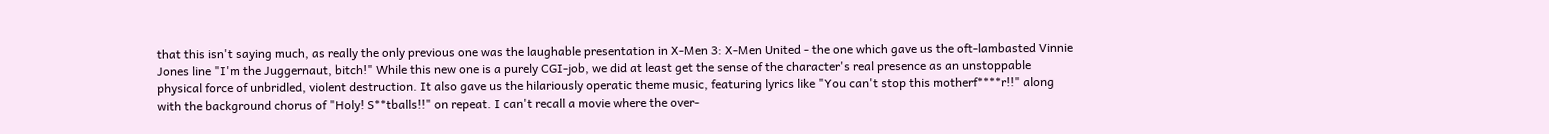that this isn't saying much, as really the only previous one was the laughable presentation in X-Men 3: X-Men United - the one which gave us the oft-lambasted Vinnie Jones line "I'm the Juggernaut, bitch!" While this new one is a purely CGI-job, we did at least get the sense of the character's real presence as an unstoppable physical force of unbridled, violent destruction. It also gave us the hilariously operatic theme music, featuring lyrics like "You can't stop this motherf****r!!" along with the background chorus of "Holy! S**tballs!!" on repeat. I can't recall a movie where the over-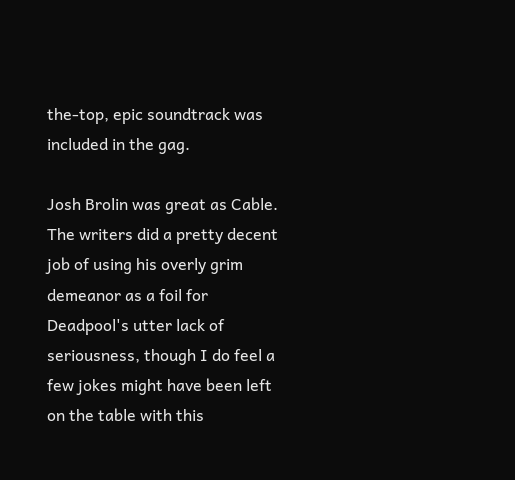the-top, epic soundtrack was included in the gag.

Josh Brolin was great as Cable. The writers did a pretty decent job of using his overly grim demeanor as a foil for Deadpool's utter lack of seriousness, though I do feel a few jokes might have been left on the table with this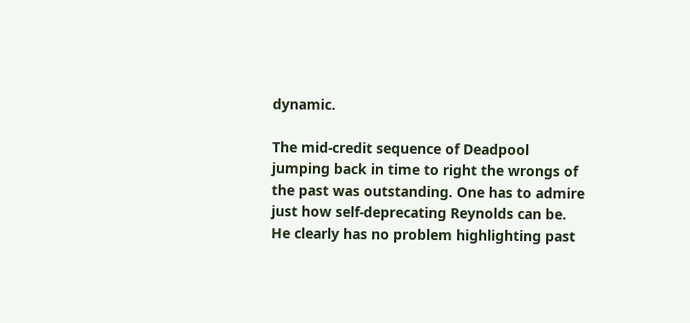dynamic.

The mid-credit sequence of Deadpool jumping back in time to right the wrongs of the past was outstanding. One has to admire just how self-deprecating Reynolds can be. He clearly has no problem highlighting past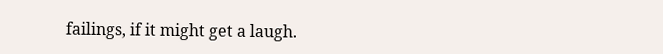failings, if it might get a laugh.